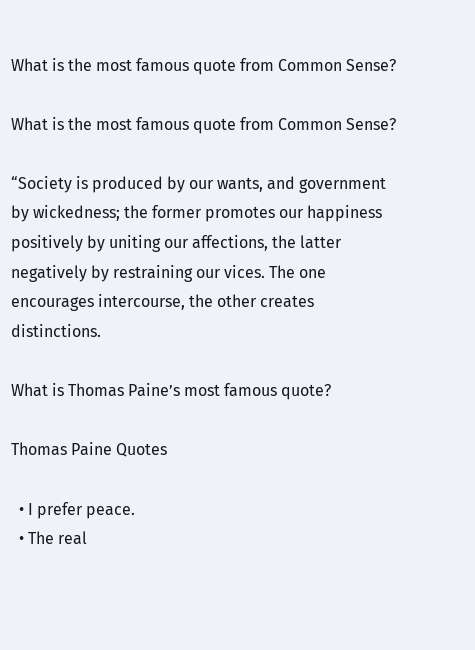What is the most famous quote from Common Sense?

What is the most famous quote from Common Sense?

“Society is produced by our wants, and government by wickedness; the former promotes our happiness positively by uniting our affections, the latter negatively by restraining our vices. The one encourages intercourse, the other creates distinctions.

What is Thomas Paine’s most famous quote?

Thomas Paine Quotes

  • I prefer peace.
  • The real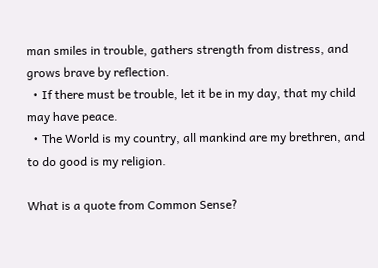man smiles in trouble, gathers strength from distress, and grows brave by reflection.
  • If there must be trouble, let it be in my day, that my child may have peace.
  • The World is my country, all mankind are my brethren, and to do good is my religion.

What is a quote from Common Sense?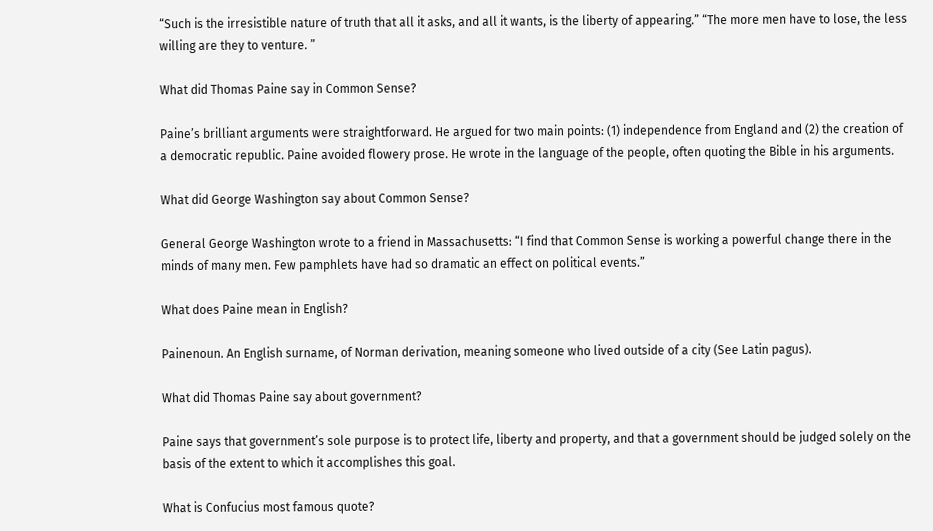“Such is the irresistible nature of truth that all it asks, and all it wants, is the liberty of appearing.” “The more men have to lose, the less willing are they to venture. ”

What did Thomas Paine say in Common Sense?

Paine’s brilliant arguments were straightforward. He argued for two main points: (1) independence from England and (2) the creation of a democratic republic. Paine avoided flowery prose. He wrote in the language of the people, often quoting the Bible in his arguments.

What did George Washington say about Common Sense?

General George Washington wrote to a friend in Massachusetts: “I find that Common Sense is working a powerful change there in the minds of many men. Few pamphlets have had so dramatic an effect on political events.”

What does Paine mean in English?

Painenoun. An English surname, of Norman derivation, meaning someone who lived outside of a city (See Latin pagus).

What did Thomas Paine say about government?

Paine says that government’s sole purpose is to protect life, liberty and property, and that a government should be judged solely on the basis of the extent to which it accomplishes this goal.

What is Confucius most famous quote?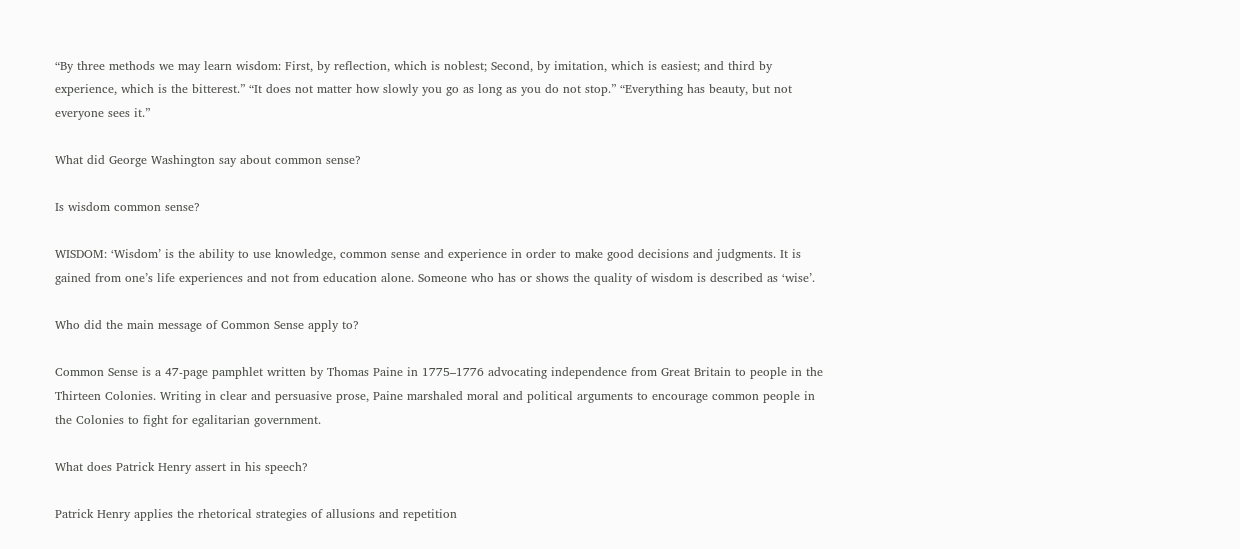“By three methods we may learn wisdom: First, by reflection, which is noblest; Second, by imitation, which is easiest; and third by experience, which is the bitterest.” “It does not matter how slowly you go as long as you do not stop.” “Everything has beauty, but not everyone sees it.”

What did George Washington say about common sense?

Is wisdom common sense?

WISDOM: ‘Wisdom’ is the ability to use knowledge, common sense and experience in order to make good decisions and judgments. It is gained from one’s life experiences and not from education alone. Someone who has or shows the quality of wisdom is described as ‘wise’.

Who did the main message of Common Sense apply to?

Common Sense is a 47-page pamphlet written by Thomas Paine in 1775–1776 advocating independence from Great Britain to people in the Thirteen Colonies. Writing in clear and persuasive prose, Paine marshaled moral and political arguments to encourage common people in the Colonies to fight for egalitarian government.

What does Patrick Henry assert in his speech?

Patrick Henry applies the rhetorical strategies of allusions and repetition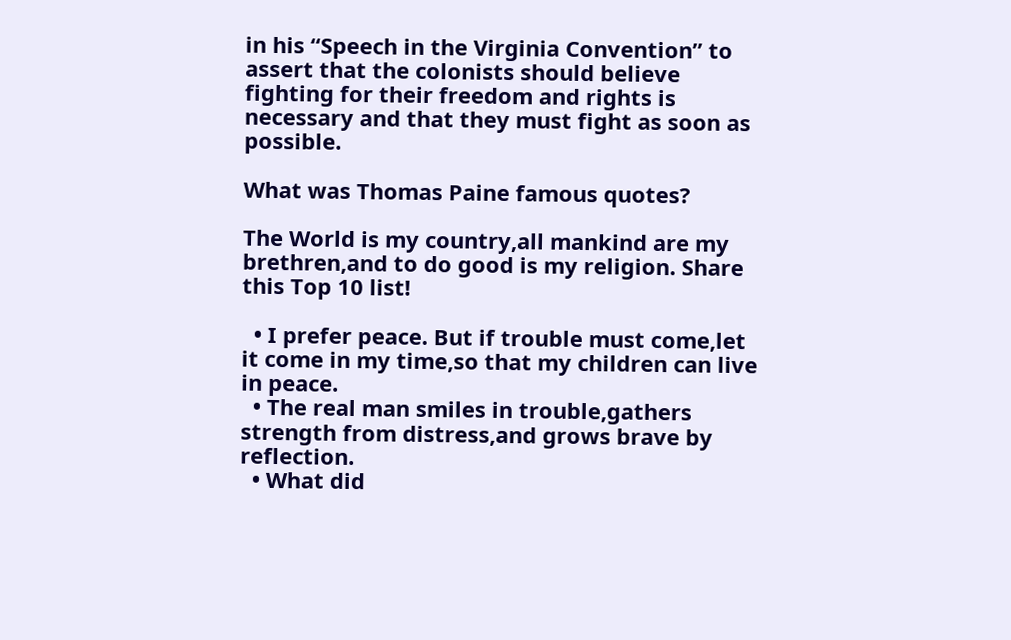in his “Speech in the Virginia Convention” to assert that the colonists should believe fighting for their freedom and rights is necessary and that they must fight as soon as possible.

What was Thomas Paine famous quotes?

The World is my country,all mankind are my brethren,and to do good is my religion. Share this Top 10 list!

  • I prefer peace. But if trouble must come,let it come in my time,so that my children can live in peace.
  • The real man smiles in trouble,gathers strength from distress,and grows brave by reflection.
  • What did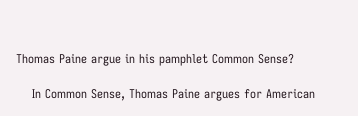Thomas Paine argue in his pamphlet Common Sense?

    In Common Sense, Thomas Paine argues for American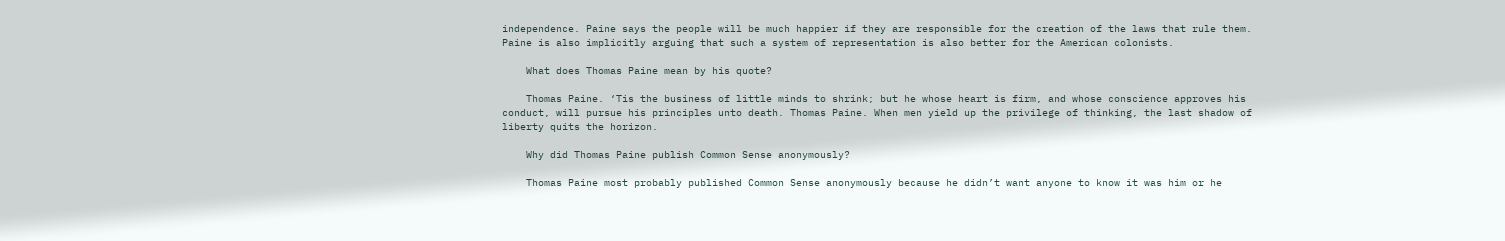independence. Paine says the people will be much happier if they are responsible for the creation of the laws that rule them. Paine is also implicitly arguing that such a system of representation is also better for the American colonists.

    What does Thomas Paine mean by his quote?

    Thomas Paine. ‘Tis the business of little minds to shrink; but he whose heart is firm, and whose conscience approves his conduct, will pursue his principles unto death. Thomas Paine. When men yield up the privilege of thinking, the last shadow of liberty quits the horizon.

    Why did Thomas Paine publish Common Sense anonymously?

    Thomas Paine most probably published Common Sense anonymously because he didn’t want anyone to know it was him or he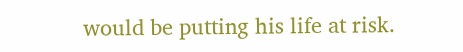would be putting his life at risk.